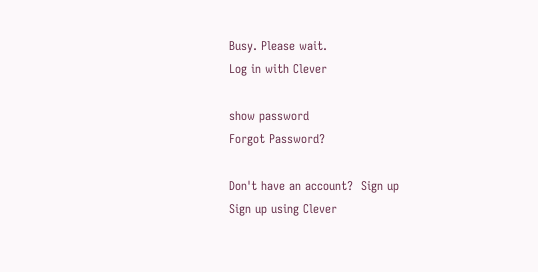Busy. Please wait.
Log in with Clever

show password
Forgot Password?

Don't have an account?  Sign up
Sign up using Clever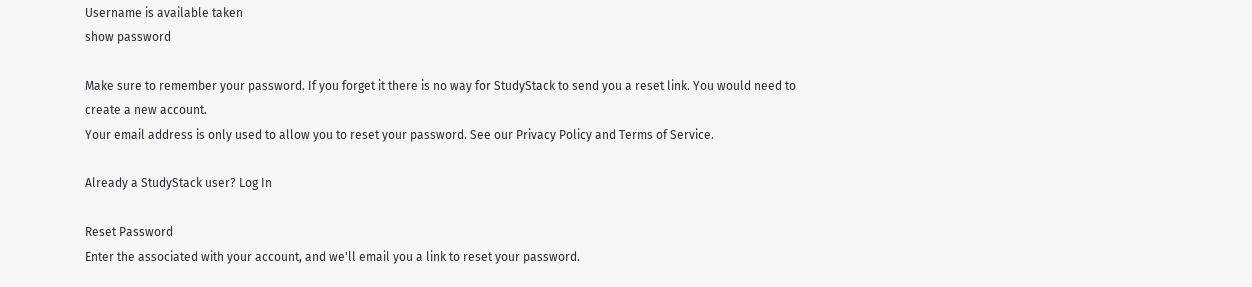Username is available taken
show password

Make sure to remember your password. If you forget it there is no way for StudyStack to send you a reset link. You would need to create a new account.
Your email address is only used to allow you to reset your password. See our Privacy Policy and Terms of Service.

Already a StudyStack user? Log In

Reset Password
Enter the associated with your account, and we'll email you a link to reset your password.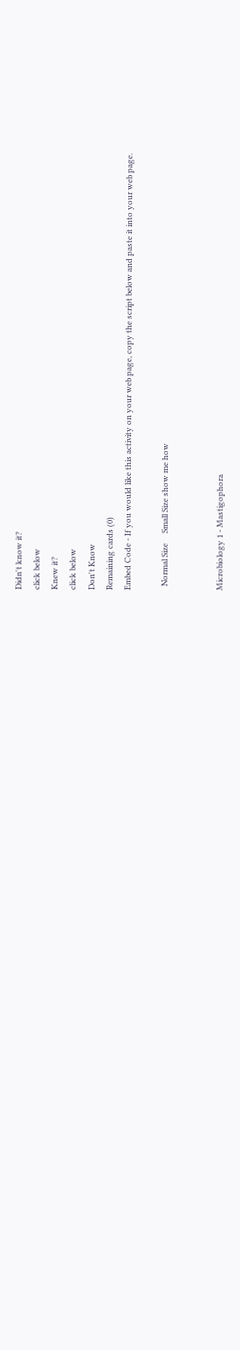Didn't know it?
click below
Knew it?
click below
Don't Know
Remaining cards (0)
Embed Code - If you would like this activity on your web page, copy the script below and paste it into your web page.

  Normal Size     Small Size show me how


Microbiology 1 - Mastigophora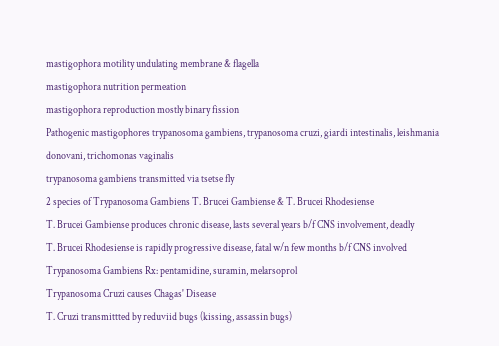mastigophora motility undulating membrane & flagella
mastigophora nutrition permeation
mastigophora reproduction mostly binary fission
Pathogenic mastigophores trypanosoma gambiens, trypanosoma cruzi, giardi intestinalis, leishmania donovani, trichomonas vaginalis
trypanosoma gambiens transmitted via tsetse fly
2 species of Trypanosoma Gambiens T. Brucei Gambiense & T. Brucei Rhodesiense
T. Brucei Gambiense produces chronic disease, lasts several years b/f CNS involvement, deadly
T. Brucei Rhodesiense is rapidly progressive disease, fatal w/n few months b/f CNS involved
Trypanosoma Gambiens Rx: pentamidine, suramin, melarsoprol
Trypanosoma Cruzi causes Chagas' Disease
T. Cruzi transmittted by reduviid bugs (kissing, assassin bugs)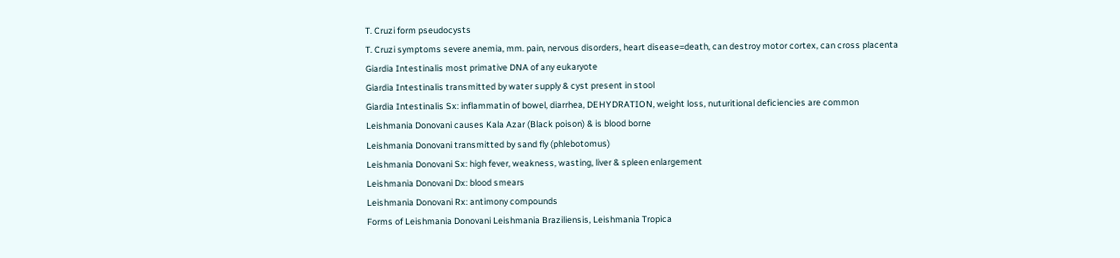T. Cruzi form pseudocysts
T. Cruzi symptoms severe anemia, mm. pain, nervous disorders, heart disease=death, can destroy motor cortex, can cross placenta
Giardia Intestinalis most primative DNA of any eukaryote
Giardia Intestinalis transmitted by water supply & cyst present in stool
Giardia Intestinalis Sx: inflammatin of bowel, diarrhea, DEHYDRATION, weight loss, nuturitional deficiencies are common
Leishmania Donovani causes Kala Azar (Black poison) & is blood borne
Leishmania Donovani transmitted by sand fly (phlebotomus)
Leishmania Donovani Sx: high fever, weakness, wasting, liver & spleen enlargement
Leishmania Donovani Dx: blood smears
Leishmania Donovani Rx: antimony compounds
Forms of Leishmania Donovani Leishmania Braziliensis, Leishmania Tropica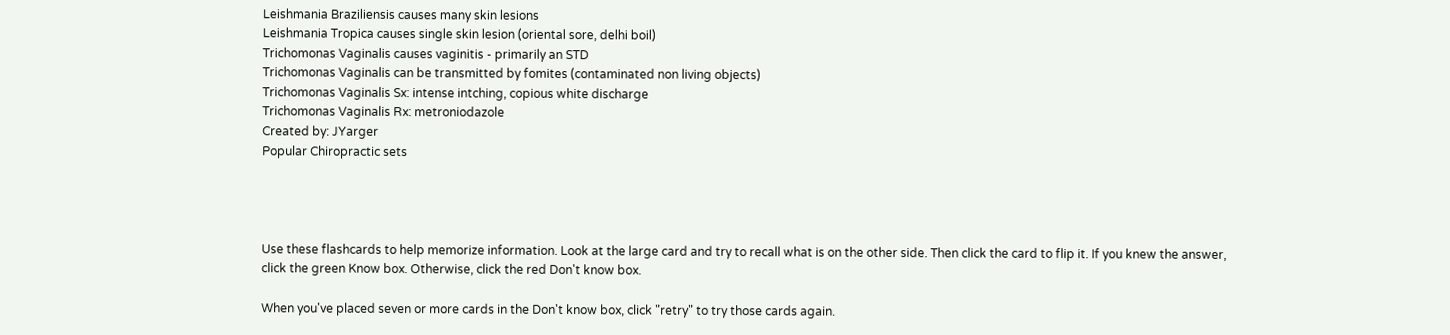Leishmania Braziliensis causes many skin lesions
Leishmania Tropica causes single skin lesion (oriental sore, delhi boil)
Trichomonas Vaginalis causes vaginitis - primarily an STD
Trichomonas Vaginalis can be transmitted by fomites (contaminated non living objects)
Trichomonas Vaginalis Sx: intense intching, copious white discharge
Trichomonas Vaginalis Rx: metroniodazole
Created by: JYarger
Popular Chiropractic sets




Use these flashcards to help memorize information. Look at the large card and try to recall what is on the other side. Then click the card to flip it. If you knew the answer, click the green Know box. Otherwise, click the red Don't know box.

When you've placed seven or more cards in the Don't know box, click "retry" to try those cards again.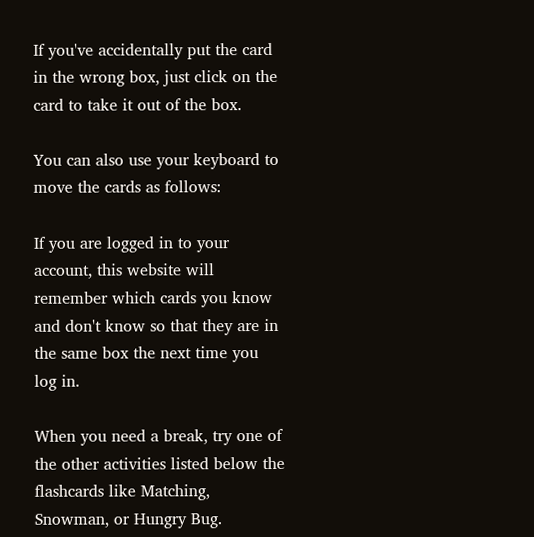If you've accidentally put the card in the wrong box, just click on the card to take it out of the box.

You can also use your keyboard to move the cards as follows:

If you are logged in to your account, this website will remember which cards you know and don't know so that they are in the same box the next time you log in.

When you need a break, try one of the other activities listed below the flashcards like Matching, Snowman, or Hungry Bug.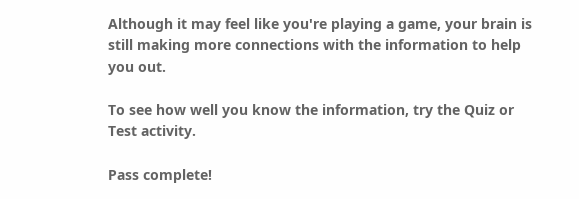Although it may feel like you're playing a game, your brain is still making more connections with the information to help you out.

To see how well you know the information, try the Quiz or Test activity.

Pass complete!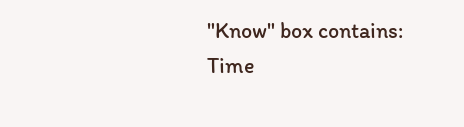"Know" box contains:
Time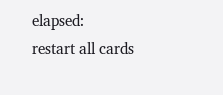elapsed:
restart all cards